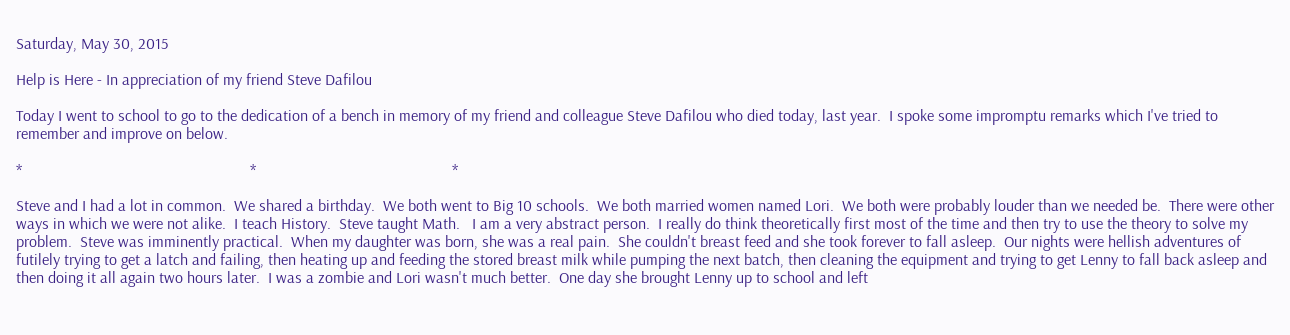Saturday, May 30, 2015

Help is Here - In appreciation of my friend Steve Dafilou

Today I went to school to go to the dedication of a bench in memory of my friend and colleague Steve Dafilou who died today, last year.  I spoke some impromptu remarks which I've tried to remember and improve on below.

*                                                         *                                                 *

Steve and I had a lot in common.  We shared a birthday.  We both went to Big 10 schools.  We both married women named Lori.  We both were probably louder than we needed be.  There were other ways in which we were not alike.  I teach History.  Steve taught Math.   I am a very abstract person.  I really do think theoretically first most of the time and then try to use the theory to solve my problem.  Steve was imminently practical.  When my daughter was born, she was a real pain.  She couldn't breast feed and she took forever to fall asleep.  Our nights were hellish adventures of futilely trying to get a latch and failing, then heating up and feeding the stored breast milk while pumping the next batch, then cleaning the equipment and trying to get Lenny to fall back asleep and then doing it all again two hours later.  I was a zombie and Lori wasn't much better.  One day she brought Lenny up to school and left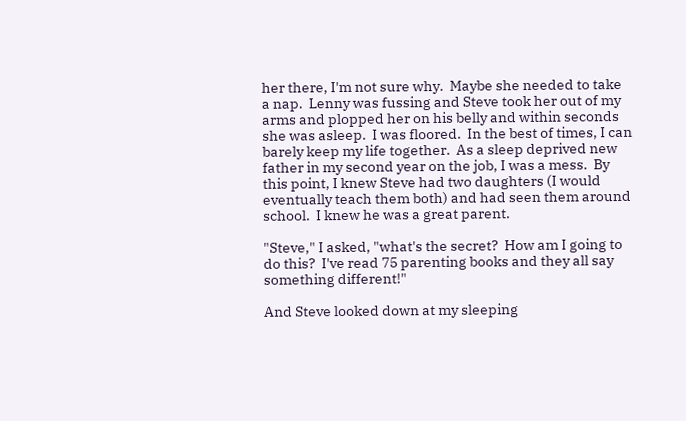her there, I'm not sure why.  Maybe she needed to take a nap.  Lenny was fussing and Steve took her out of my arms and plopped her on his belly and within seconds she was asleep.  I was floored.  In the best of times, I can barely keep my life together.  As a sleep deprived new father in my second year on the job, I was a mess.  By this point, I knew Steve had two daughters (I would eventually teach them both) and had seen them around school.  I knew he was a great parent.

"Steve," I asked, "what's the secret?  How am I going to do this?  I've read 75 parenting books and they all say something different!"

And Steve looked down at my sleeping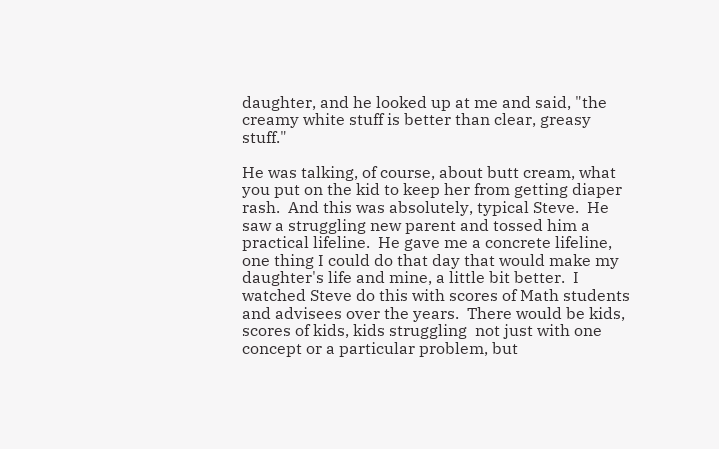daughter, and he looked up at me and said, "the creamy white stuff is better than clear, greasy stuff."

He was talking, of course, about butt cream, what you put on the kid to keep her from getting diaper rash.  And this was absolutely, typical Steve.  He saw a struggling new parent and tossed him a practical lifeline.  He gave me a concrete lifeline, one thing I could do that day that would make my daughter's life and mine, a little bit better.  I watched Steve do this with scores of Math students and advisees over the years.  There would be kids, scores of kids, kids struggling  not just with one concept or a particular problem, but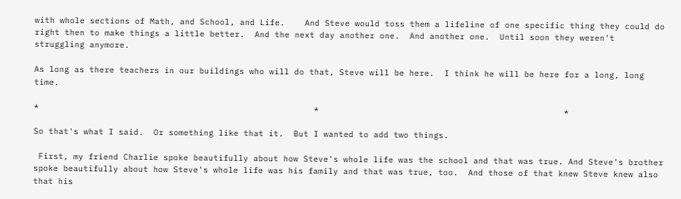with whole sections of Math, and School, and Life.    And Steve would toss them a lifeline of one specific thing they could do right then to make things a little better.  And the next day another one.  And another one.  Until soon they weren't struggling anymore.

As long as there teachers in our buildings who will do that, Steve will be here.  I think he will be here for a long, long time.

*                                                       *                                                 *

So that's what I said.  Or something like that it.  But I wanted to add two things.

 First, my friend Charlie spoke beautifully about how Steve's whole life was the school and that was true. And Steve's brother spoke beautifully about how Steve's whole life was his family and that was true, too.  And those of that knew Steve knew also that his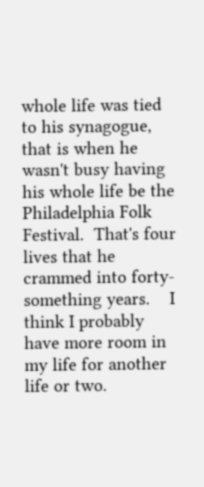whole life was tied to his synagogue, that is when he wasn't busy having his whole life be the Philadelphia Folk Festival.  That's four lives that he crammed into forty-something years.    I think I probably have more room in my life for another life or two.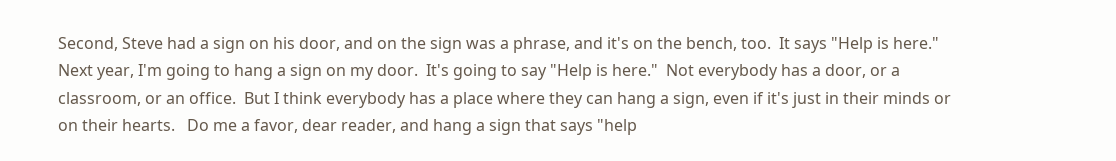Second, Steve had a sign on his door, and on the sign was a phrase, and it's on the bench, too.  It says "Help is here."  Next year, I'm going to hang a sign on my door.  It's going to say "Help is here."  Not everybody has a door, or a classroom, or an office.  But I think everybody has a place where they can hang a sign, even if it's just in their minds or on their hearts.   Do me a favor, dear reader, and hang a sign that says "help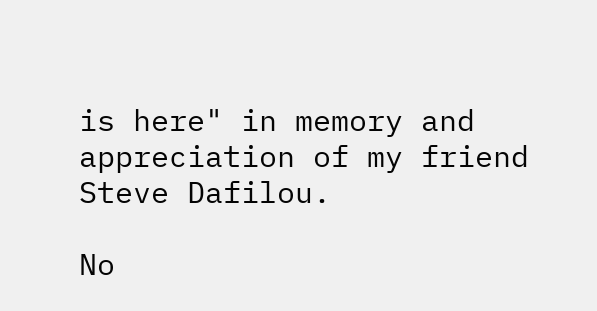is here" in memory and appreciation of my friend Steve Dafilou.

No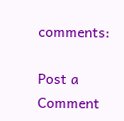comments:

Post a Comment